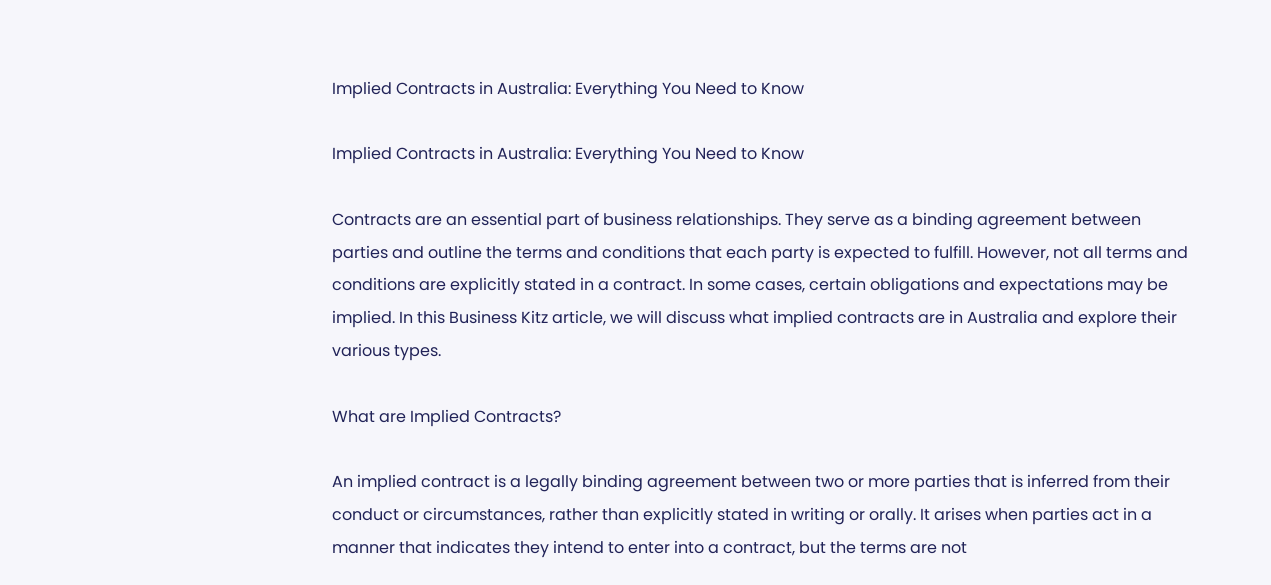Implied Contracts in Australia: Everything You Need to Know

Implied Contracts in Australia: Everything You Need to Know

Contracts are an essential part of business relationships. They serve as a binding agreement between parties and outline the terms and conditions that each party is expected to fulfill. However, not all terms and conditions are explicitly stated in a contract. In some cases, certain obligations and expectations may be implied. In this Business Kitz article, we will discuss what implied contracts are in Australia and explore their various types.

What are Implied Contracts?

An implied contract is a legally binding agreement between two or more parties that is inferred from their conduct or circumstances, rather than explicitly stated in writing or orally. It arises when parties act in a manner that indicates they intend to enter into a contract, but the terms are not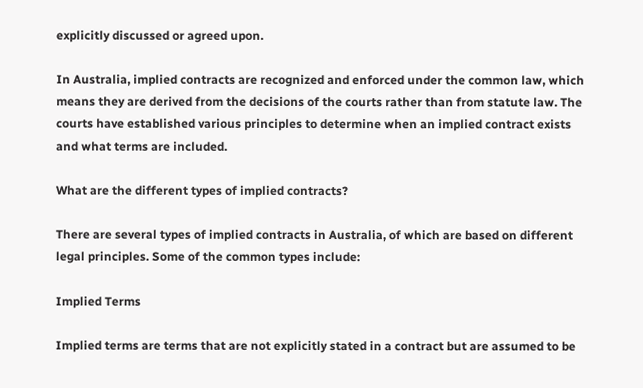explicitly discussed or agreed upon.

In Australia, implied contracts are recognized and enforced under the common law, which means they are derived from the decisions of the courts rather than from statute law. The courts have established various principles to determine when an implied contract exists and what terms are included.

What are the different types of implied contracts?

There are several types of implied contracts in Australia, of which are based on different legal principles. Some of the common types include:

Implied Terms

Implied terms are terms that are not explicitly stated in a contract but are assumed to be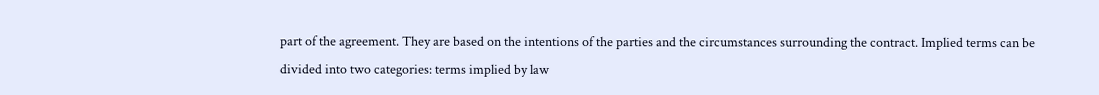part of the agreement. They are based on the intentions of the parties and the circumstances surrounding the contract. Implied terms can be divided into two categories: terms implied by law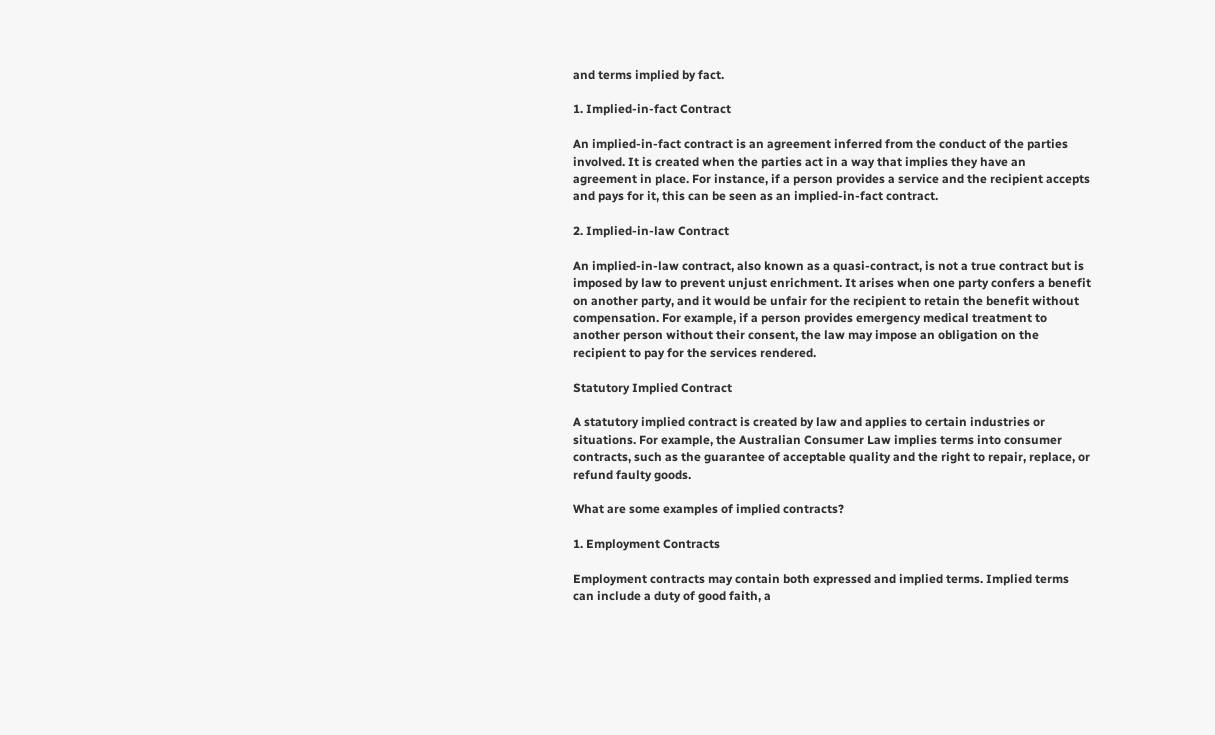and terms implied by fact.

1. Implied-in-fact Contract

An implied-in-fact contract is an agreement inferred from the conduct of the parties involved. It is created when the parties act in a way that implies they have an agreement in place. For instance, if a person provides a service and the recipient accepts and pays for it, this can be seen as an implied-in-fact contract.

2. Implied-in-law Contract

An implied-in-law contract, also known as a quasi-contract, is not a true contract but is imposed by law to prevent unjust enrichment. It arises when one party confers a benefit on another party, and it would be unfair for the recipient to retain the benefit without compensation. For example, if a person provides emergency medical treatment to another person without their consent, the law may impose an obligation on the recipient to pay for the services rendered.

Statutory Implied Contract

A statutory implied contract is created by law and applies to certain industries or situations. For example, the Australian Consumer Law implies terms into consumer contracts, such as the guarantee of acceptable quality and the right to repair, replace, or refund faulty goods.

What are some examples of implied contracts?

1. Employment Contracts

Employment contracts may contain both expressed and implied terms. Implied terms can include a duty of good faith, a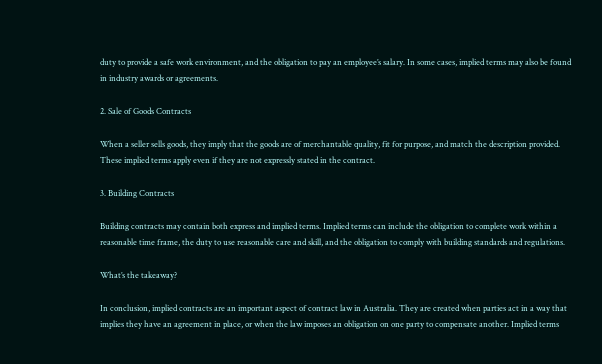duty to provide a safe work environment, and the obligation to pay an employee’s salary. In some cases, implied terms may also be found in industry awards or agreements.

2. Sale of Goods Contracts

When a seller sells goods, they imply that the goods are of merchantable quality, fit for purpose, and match the description provided. These implied terms apply even if they are not expressly stated in the contract.

3. Building Contracts

Building contracts may contain both express and implied terms. Implied terms can include the obligation to complete work within a reasonable time frame, the duty to use reasonable care and skill, and the obligation to comply with building standards and regulations.

What’s the takeaway?

In conclusion, implied contracts are an important aspect of contract law in Australia. They are created when parties act in a way that implies they have an agreement in place, or when the law imposes an obligation on one party to compensate another. Implied terms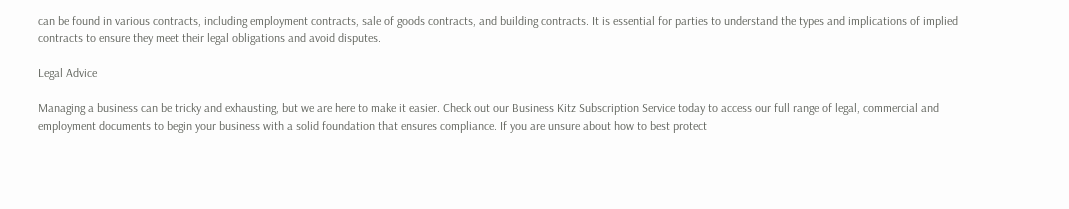can be found in various contracts, including employment contracts, sale of goods contracts, and building contracts. It is essential for parties to understand the types and implications of implied contracts to ensure they meet their legal obligations and avoid disputes.

Legal Advice

Managing a business can be tricky and exhausting, but we are here to make it easier. Check out our Business Kitz Subscription Service today to access our full range of legal, commercial and employment documents to begin your business with a solid foundation that ensures compliance. If you are unsure about how to best protect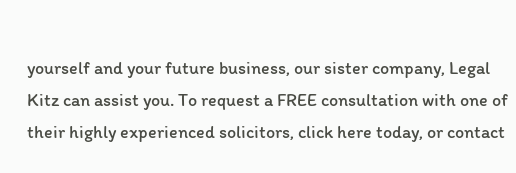yourself and your future business, our sister company, Legal Kitz can assist you. To request a FREE consultation with one of their highly experienced solicitors, click here today, or contact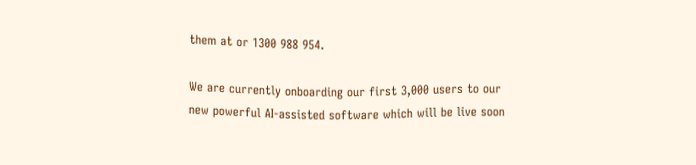them at or 1300 988 954.

We are currently onboarding our first 3,000 users to our new powerful AI-assisted software which will be live soon